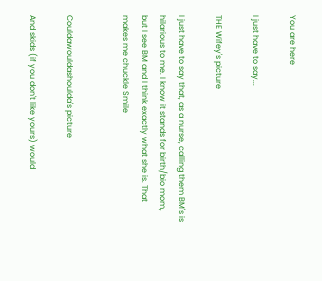You are here

I just have to say...

THE Wifey's picture

I just have to say that, as a nurse, calling them BM's is hilarious to me. I know it stands for birth/bio mom, but I see BM and I think exactly what she is. That makes me chuckle Smile


Couldawouldashoulda's picture

And skids (if you don't like yours) would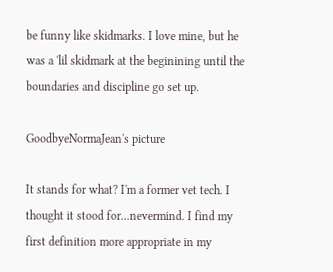be funny like skidmarks. I love mine, but he was a 'lil skidmark at the beginining until the boundaries and discipline go set up.

GoodbyeNormaJean's picture

It stands for what? I'm a former vet tech. I thought it stood for...nevermind. I find my first definition more appropriate in my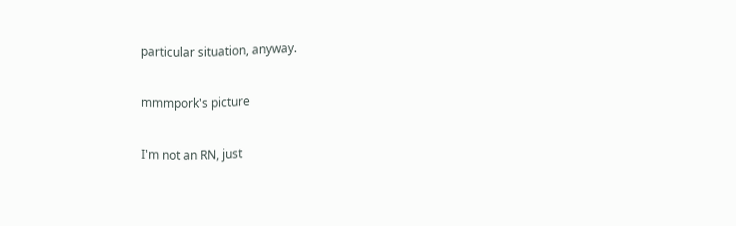particular situation, anyway.

mmmpork's picture

I'm not an RN, just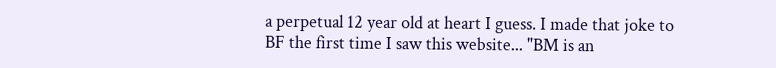a perpetual 12 year old at heart I guess. I made that joke to BF the first time I saw this website... "BM is an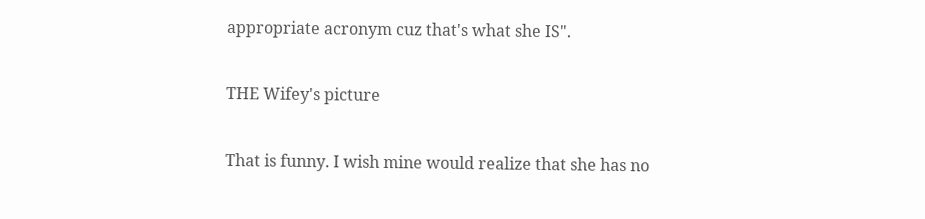appropriate acronym cuz that's what she IS".

THE Wifey's picture

That is funny. I wish mine would realize that she has no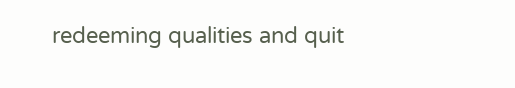redeeming qualities and quit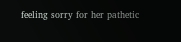feeling sorry for her pathetic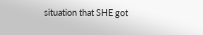situation that SHE got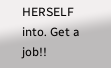HERSELF into. Get a job!!